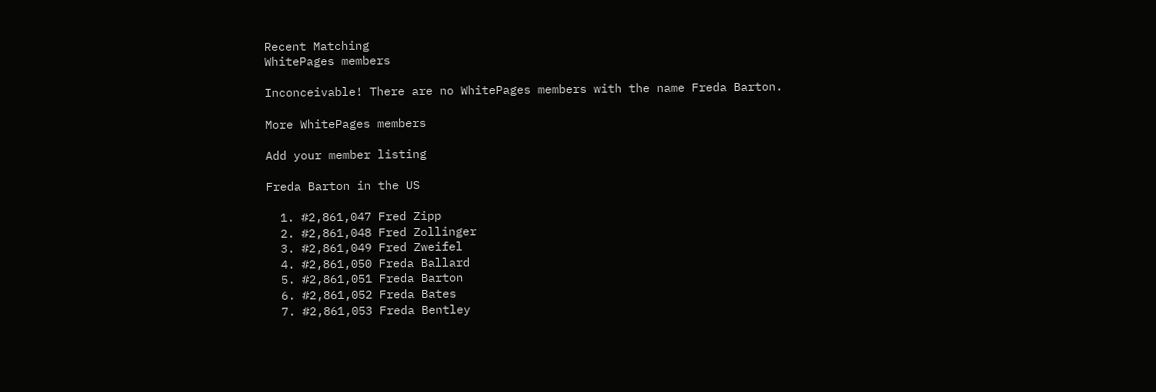Recent Matching
WhitePages members

Inconceivable! There are no WhitePages members with the name Freda Barton.

More WhitePages members

Add your member listing

Freda Barton in the US

  1. #2,861,047 Fred Zipp
  2. #2,861,048 Fred Zollinger
  3. #2,861,049 Fred Zweifel
  4. #2,861,050 Freda Ballard
  5. #2,861,051 Freda Barton
  6. #2,861,052 Freda Bates
  7. #2,861,053 Freda Bentley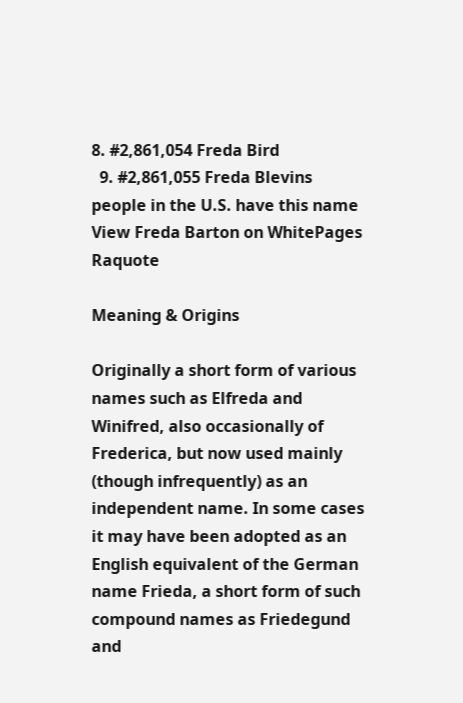8. #2,861,054 Freda Bird
  9. #2,861,055 Freda Blevins
people in the U.S. have this name View Freda Barton on WhitePages Raquote

Meaning & Origins

Originally a short form of various names such as Elfreda and Winifred, also occasionally of Frederica, but now used mainly (though infrequently) as an independent name. In some cases it may have been adopted as an English equivalent of the German name Frieda, a short form of such compound names as Friedegund and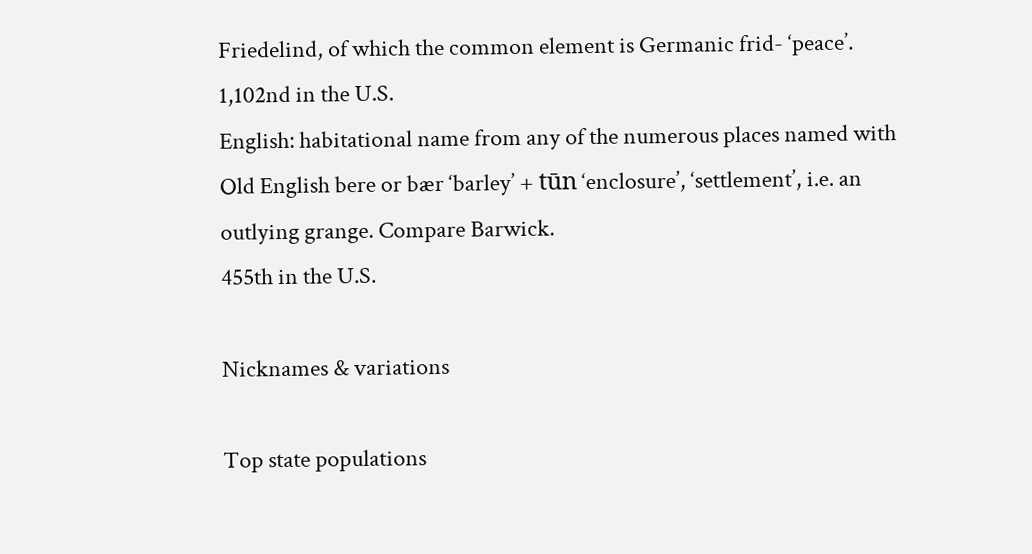Friedelind, of which the common element is Germanic frid- ‘peace’.
1,102nd in the U.S.
English: habitational name from any of the numerous places named with Old English bere or bær ‘barley’ + tūn ‘enclosure’, ‘settlement’, i.e. an outlying grange. Compare Barwick.
455th in the U.S.

Nicknames & variations

Top state populations